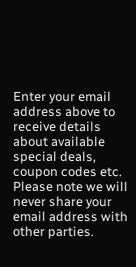Enter your email address above to receive details about available special deals, coupon codes etc. Please note we will never share your email address with other parties.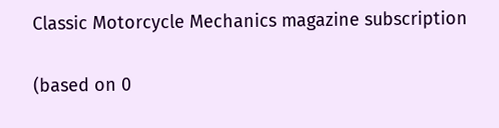Classic Motorcycle Mechanics magazine subscription

(based on 0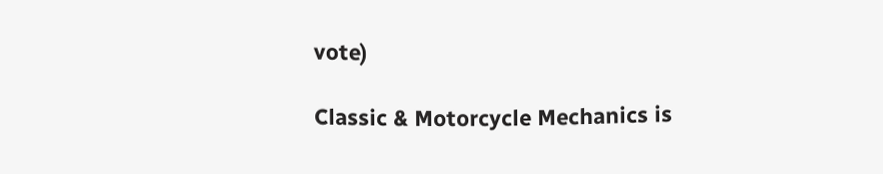vote)

Classic & Motorcycle Mechanics is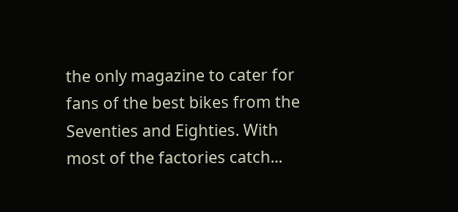the only magazine to cater for fans of the best bikes from the Seventies and Eighties. With most of the factories catch...